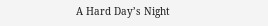A Hard Day’s Night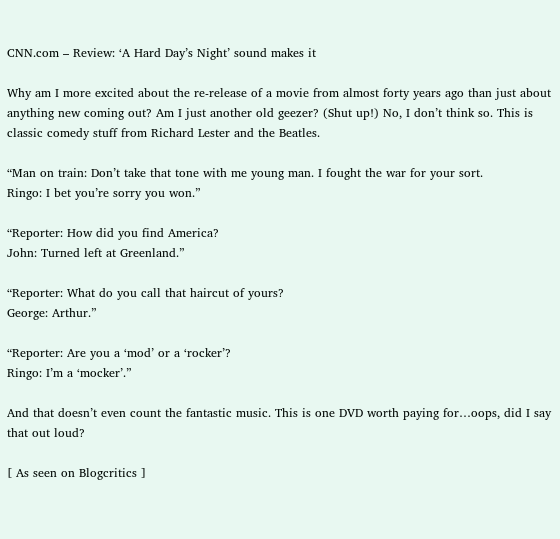CNN.com – Review: ‘A Hard Day’s Night’ sound makes it

Why am I more excited about the re-release of a movie from almost forty years ago than just about anything new coming out? Am I just another old geezer? (Shut up!) No, I don’t think so. This is classic comedy stuff from Richard Lester and the Beatles.

“Man on train: Don’t take that tone with me young man. I fought the war for your sort.
Ringo: I bet you’re sorry you won.”

“Reporter: How did you find America?
John: Turned left at Greenland.”

“Reporter: What do you call that haircut of yours?
George: Arthur.”

“Reporter: Are you a ‘mod’ or a ‘rocker’?
Ringo: I’m a ‘mocker’.”

And that doesn’t even count the fantastic music. This is one DVD worth paying for…oops, did I say that out loud?

[ As seen on Blogcritics ]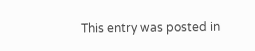This entry was posted in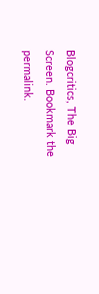Blogcritics, The Big Screen. Bookmark the permalink.